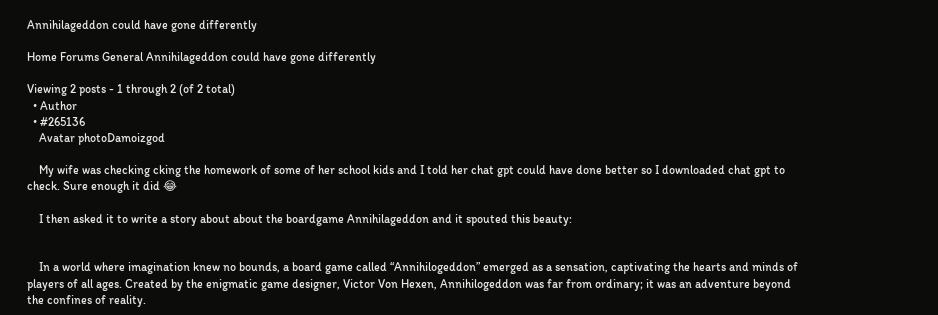Annihilageddon could have gone differently

Home Forums General Annihilageddon could have gone differently

Viewing 2 posts - 1 through 2 (of 2 total)
  • Author
  • #265136
    Avatar photoDamoizgod

    My wife was checking cking the homework of some of her school kids and I told her chat gpt could have done better so I downloaded chat gpt to check. Sure enough it did 😂

    I then asked it to write a story about about the boardgame Annihilageddon and it spouted this beauty:


    In a world where imagination knew no bounds, a board game called “Annihilogeddon” emerged as a sensation, captivating the hearts and minds of players of all ages. Created by the enigmatic game designer, Victor Von Hexen, Annihilogeddon was far from ordinary; it was an adventure beyond the confines of reality.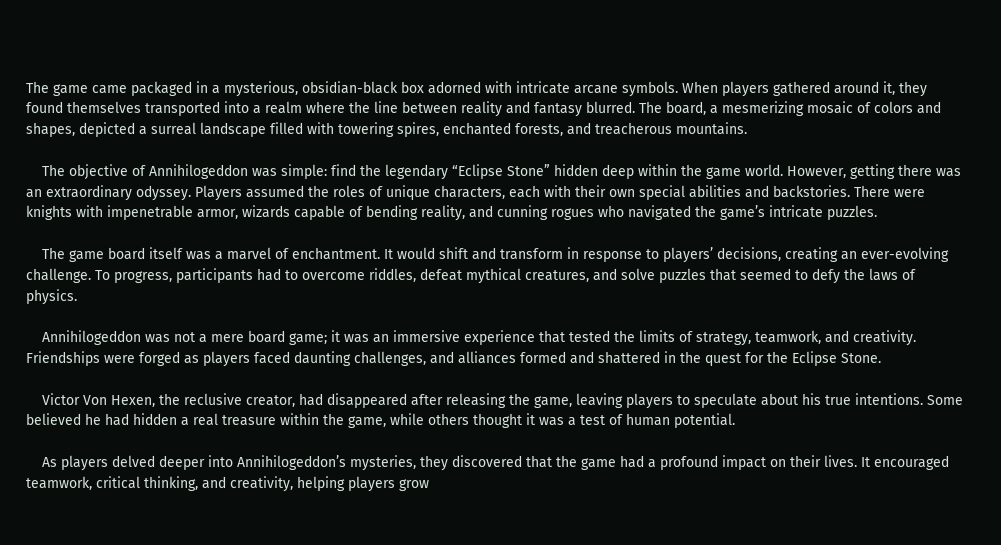The game came packaged in a mysterious, obsidian-black box adorned with intricate arcane symbols. When players gathered around it, they found themselves transported into a realm where the line between reality and fantasy blurred. The board, a mesmerizing mosaic of colors and shapes, depicted a surreal landscape filled with towering spires, enchanted forests, and treacherous mountains.

    The objective of Annihilogeddon was simple: find the legendary “Eclipse Stone” hidden deep within the game world. However, getting there was an extraordinary odyssey. Players assumed the roles of unique characters, each with their own special abilities and backstories. There were knights with impenetrable armor, wizards capable of bending reality, and cunning rogues who navigated the game’s intricate puzzles.

    The game board itself was a marvel of enchantment. It would shift and transform in response to players’ decisions, creating an ever-evolving challenge. To progress, participants had to overcome riddles, defeat mythical creatures, and solve puzzles that seemed to defy the laws of physics.

    Annihilogeddon was not a mere board game; it was an immersive experience that tested the limits of strategy, teamwork, and creativity. Friendships were forged as players faced daunting challenges, and alliances formed and shattered in the quest for the Eclipse Stone.

    Victor Von Hexen, the reclusive creator, had disappeared after releasing the game, leaving players to speculate about his true intentions. Some believed he had hidden a real treasure within the game, while others thought it was a test of human potential.

    As players delved deeper into Annihilogeddon’s mysteries, they discovered that the game had a profound impact on their lives. It encouraged teamwork, critical thinking, and creativity, helping players grow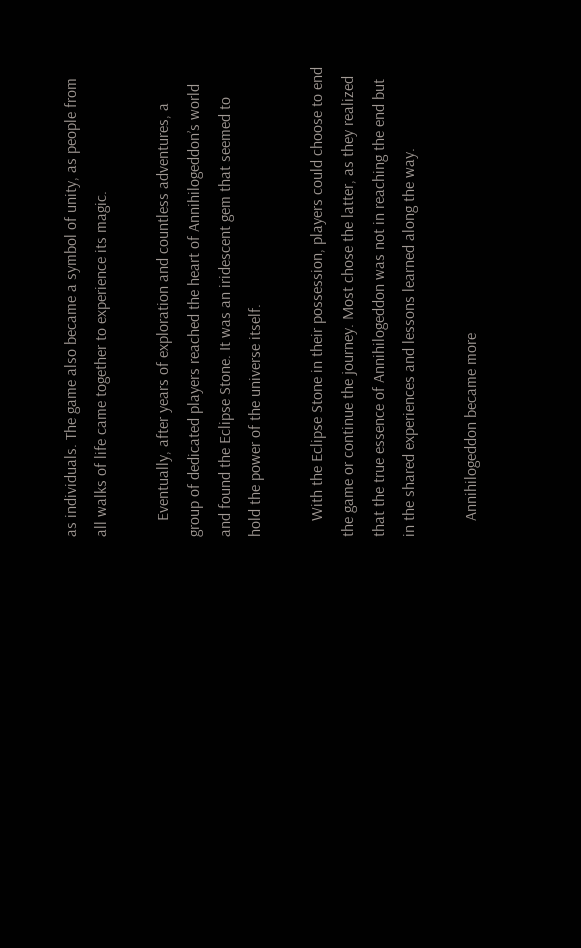as individuals. The game also became a symbol of unity, as people from all walks of life came together to experience its magic.

    Eventually, after years of exploration and countless adventures, a group of dedicated players reached the heart of Annihilogeddon’s world and found the Eclipse Stone. It was an iridescent gem that seemed to hold the power of the universe itself.

    With the Eclipse Stone in their possession, players could choose to end the game or continue the journey. Most chose the latter, as they realized that the true essence of Annihilogeddon was not in reaching the end but in the shared experiences and lessons learned along the way.

    Annihilogeddon became more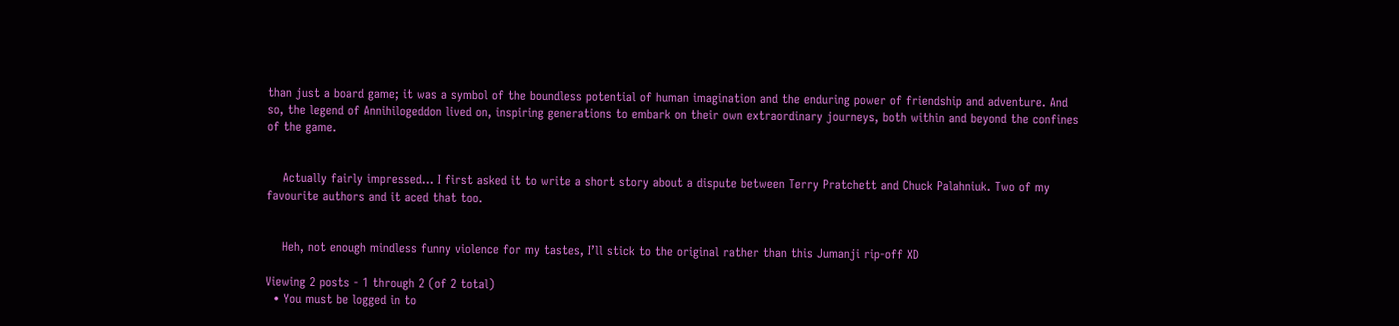than just a board game; it was a symbol of the boundless potential of human imagination and the enduring power of friendship and adventure. And so, the legend of Annihilogeddon lived on, inspiring generations to embark on their own extraordinary journeys, both within and beyond the confines of the game.


    Actually fairly impressed… I first asked it to write a short story about a dispute between Terry Pratchett and Chuck Palahniuk. Two of my favourite authors and it aced that too.


    Heh, not enough mindless funny violence for my tastes, I’ll stick to the original rather than this Jumanji rip-off XD

Viewing 2 posts - 1 through 2 (of 2 total)
  • You must be logged in to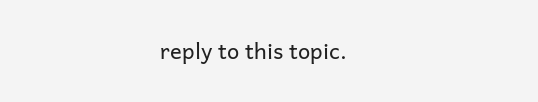reply to this topic.